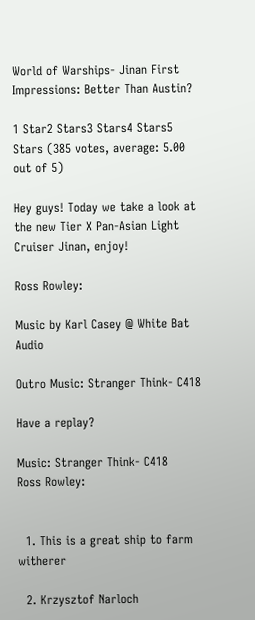World of Warships- Jinan First Impressions: Better Than Austin?

1 Star2 Stars3 Stars4 Stars5 Stars (385 votes, average: 5.00 out of 5)

Hey guys! Today we take a look at the new Tier X Pan-Asian Light Cruiser Jinan, enjoy!

Ross Rowley:

Music by Karl Casey @ White Bat Audio

Outro Music: Stranger Think- C418

Have a replay?

Music: Stranger Think- C418
Ross Rowley:


  1. This is a great ship to farm witherer

  2. Krzysztof Narloch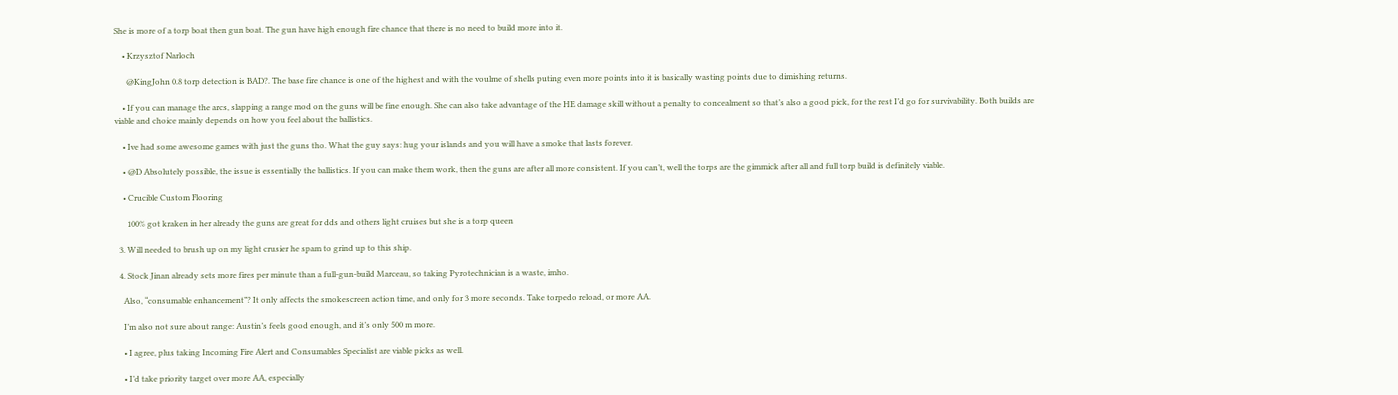She is more of a torp boat then gun boat. The gun have high enough fire chance that there is no need to build more into it.

    • Krzysztof Narloch

      @KingJohn 0.8 torp detection is BAD?. The base fire chance is one of the highest and with the voulme of shells puting even more points into it is basically wasting points due to dimishing returns.

    • If you can manage the arcs, slapping a range mod on the guns will be fine enough. She can also take advantage of the HE damage skill without a penalty to concealment so that’s also a good pick, for the rest I’d go for survivability. Both builds are viable and choice mainly depends on how you feel about the ballistics.

    • Ive had some awesome games with just the guns tho. What the guy says: hug your islands and you will have a smoke that lasts forever.

    • @D Absolutely possible, the issue is essentially the ballistics. If you can make them work, then the guns are after all more consistent. If you can’t, well the torps are the gimmick after all and full torp build is definitely viable.

    • Crucible Custom Flooring

      100% got kraken in her already the guns are great for dds and others light cruises but she is a torp queen

  3. Will needed to brush up on my light crusier he spam to grind up to this ship.

  4. Stock Jinan already sets more fires per minute than a full-gun-build Marceau, so taking Pyrotechnician is a waste, imho.

    Also, “consumable enhancement”? It only affects the smokescreen action time, and only for 3 more seconds. Take torpedo reload, or more AA.

    I’m also not sure about range: Austin’s feels good enough, and it’s only 500 m more.

    • I agree, plus taking Incoming Fire Alert and Consumables Specialist are viable picks as well.

    • I’d take priority target over more AA, especially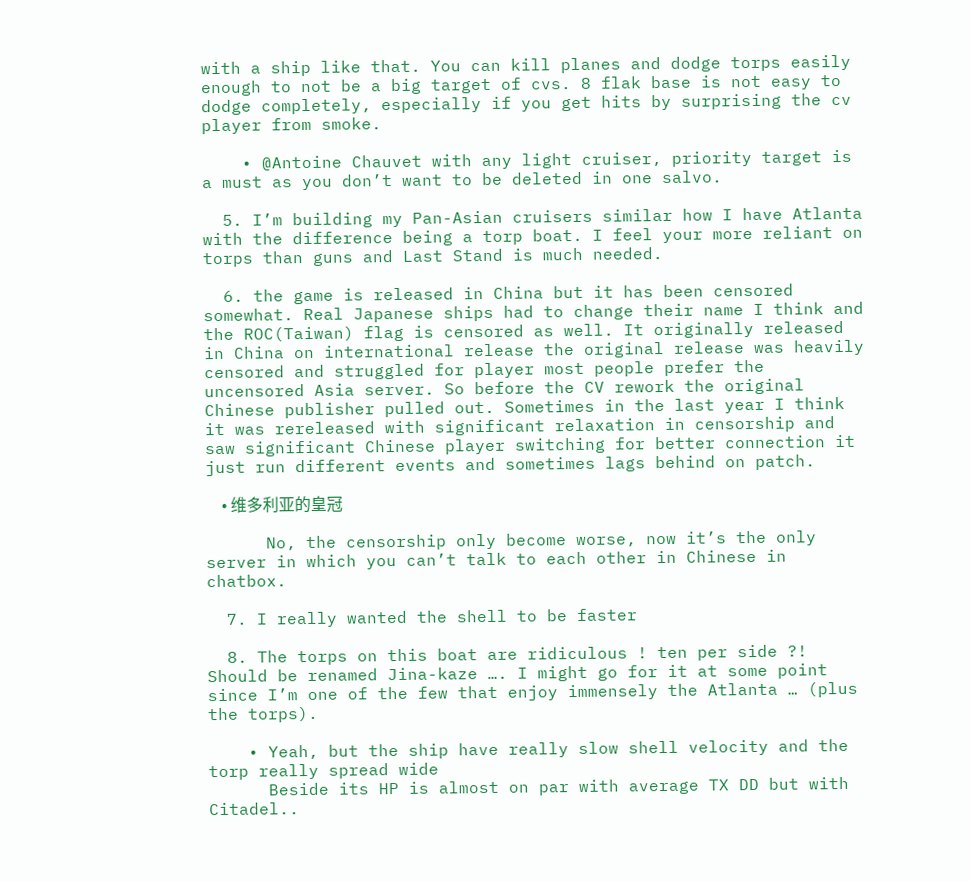with a ship like that. You can kill planes and dodge torps easily enough to not be a big target of cvs. 8 flak base is not easy to dodge completely, especially if you get hits by surprising the cv player from smoke.

    • @Antoine Chauvet with any light cruiser, priority target is a must as you don’t want to be deleted in one salvo.

  5. I’m building my Pan-Asian cruisers similar how I have Atlanta with the difference being a torp boat. I feel your more reliant on torps than guns and Last Stand is much needed.

  6. the game is released in China but it has been censored somewhat. Real Japanese ships had to change their name I think and the ROC(Taiwan) flag is censored as well. It originally released in China on international release the original release was heavily censored and struggled for player most people prefer the uncensored Asia server. So before the CV rework the original Chinese publisher pulled out. Sometimes in the last year I think it was rereleased with significant relaxation in censorship and saw significant Chinese player switching for better connection it just run different events and sometimes lags behind on patch.

    • 维多利亚的皇冠

      No, the censorship only become worse, now it’s the only server in which you can’t talk to each other in Chinese in chatbox.

  7. I really wanted the shell to be faster

  8. The torps on this boat are ridiculous ! ten per side ?! Should be renamed Jina-kaze …. I might go for it at some point since I’m one of the few that enjoy immensely the Atlanta … (plus the torps).

    • Yeah, but the ship have really slow shell velocity and the torp really spread wide
      Beside its HP is almost on par with average TX DD but with Citadel..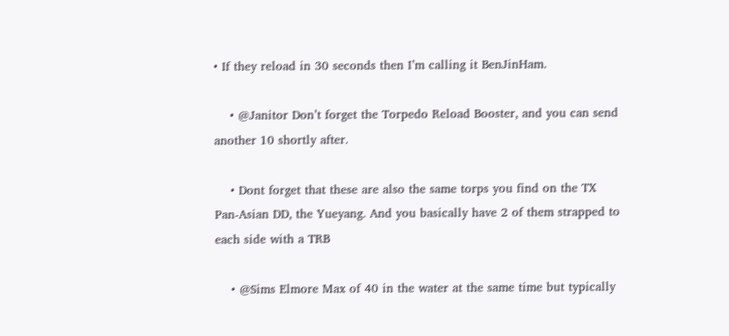• If they reload in 30 seconds then I’m calling it BenJinHam.

    • @Janitor Don’t forget the Torpedo Reload Booster, and you can send another 10 shortly after.

    • Dont forget that these are also the same torps you find on the TX Pan-Asian DD, the Yueyang. And you basically have 2 of them strapped to each side with a TRB

    • @Sims Elmore Max of 40 in the water at the same time but typically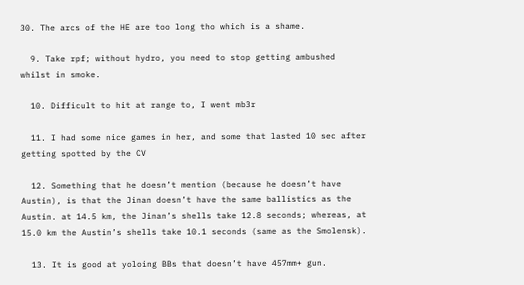30. The arcs of the HE are too long tho which is a shame.

  9. Take rpf; without hydro, you need to stop getting ambushed whilst in smoke.

  10. Difficult to hit at range to, I went mb3r

  11. I had some nice games in her, and some that lasted 10 sec after getting spotted by the CV

  12. Something that he doesn’t mention (because he doesn’t have Austin), is that the Jinan doesn’t have the same ballistics as the Austin. at 14.5 km, the Jinan’s shells take 12.8 seconds; whereas, at 15.0 km the Austin’s shells take 10.1 seconds (same as the Smolensk).

  13. It is good at yoloing BBs that doesn’t have 457mm+ gun.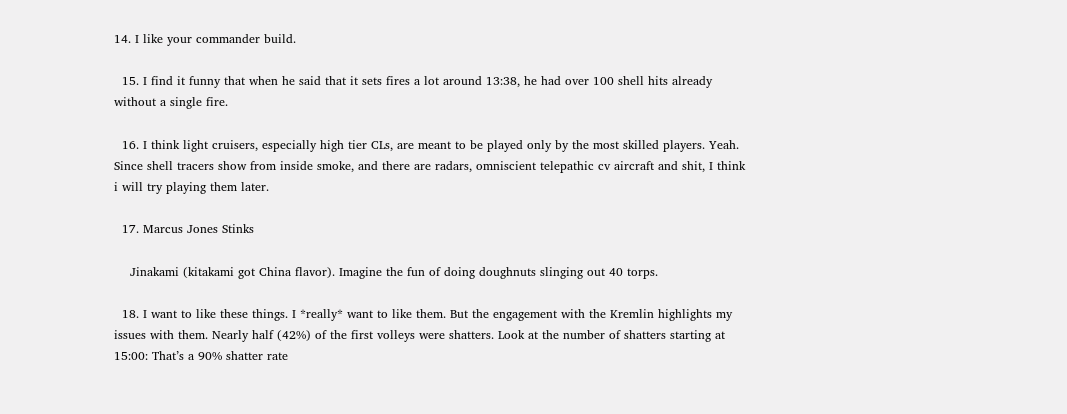14. I like your commander build.

  15. I find it funny that when he said that it sets fires a lot around 13:38, he had over 100 shell hits already without a single fire.

  16. I think light cruisers, especially high tier CLs, are meant to be played only by the most skilled players. Yeah. Since shell tracers show from inside smoke, and there are radars, omniscient telepathic cv aircraft and shit, I think i will try playing them later.

  17. Marcus Jones Stinks

    Jinakami (kitakami got China flavor). Imagine the fun of doing doughnuts slinging out 40 torps.

  18. I want to like these things. I *really* want to like them. But the engagement with the Kremlin highlights my issues with them. Nearly half (42%) of the first volleys were shatters. Look at the number of shatters starting at 15:00: That’s a 90% shatter rate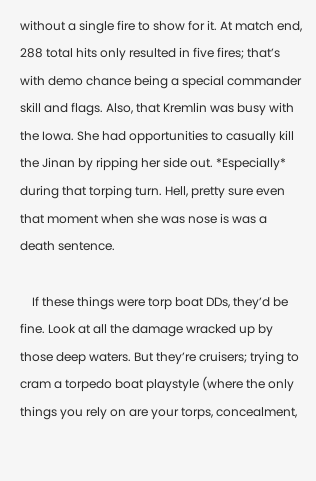without a single fire to show for it. At match end, 288 total hits only resulted in five fires; that’s with demo chance being a special commander skill and flags. Also, that Kremlin was busy with the Iowa. She had opportunities to casually kill the Jinan by ripping her side out. *Especially* during that torping turn. Hell, pretty sure even that moment when she was nose is was a death sentence.

    If these things were torp boat DDs, they’d be fine. Look at all the damage wracked up by those deep waters. But they’re cruisers; trying to cram a torpedo boat playstyle (where the only things you rely on are your torps, concealment,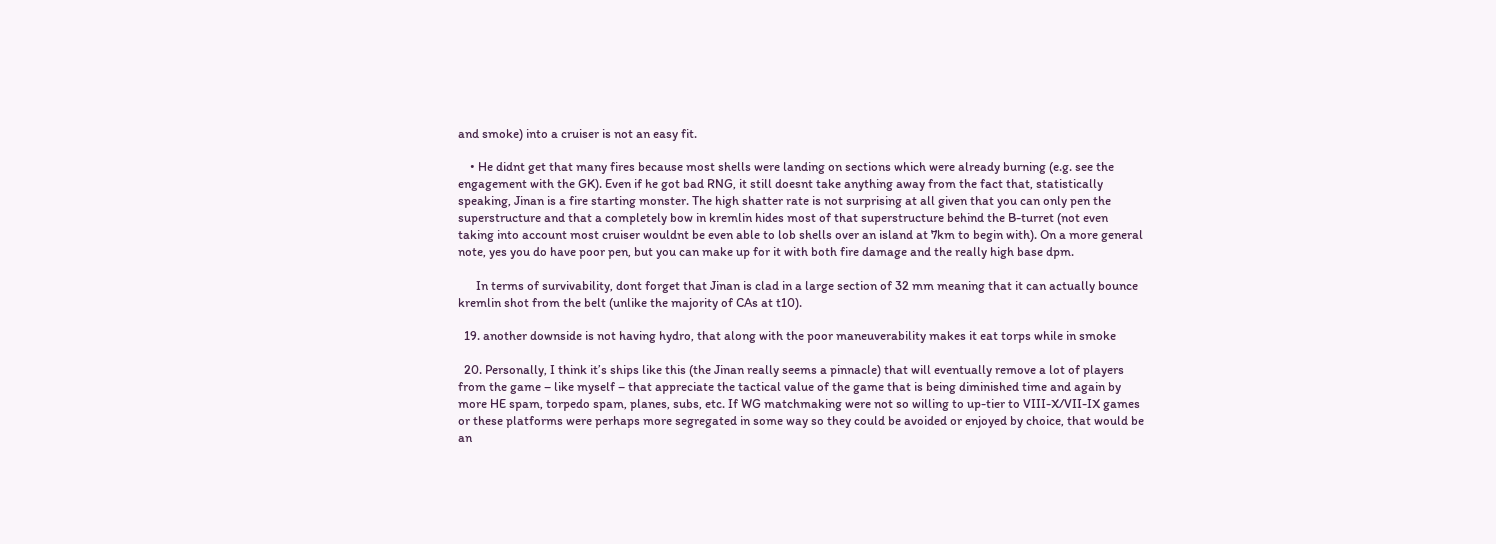and smoke) into a cruiser is not an easy fit.

    • He didnt get that many fires because most shells were landing on sections which were already burning (e.g. see the engagement with the GK). Even if he got bad RNG, it still doesnt take anything away from the fact that, statistically speaking, Jinan is a fire starting monster. The high shatter rate is not surprising at all given that you can only pen the superstructure and that a completely bow in kremlin hides most of that superstructure behind the B-turret (not even taking into account most cruiser wouldnt be even able to lob shells over an island at 7km to begin with). On a more general note, yes you do have poor pen, but you can make up for it with both fire damage and the really high base dpm.

      In terms of survivability, dont forget that Jinan is clad in a large section of 32 mm meaning that it can actually bounce kremlin shot from the belt (unlike the majority of CAs at t10).

  19. another downside is not having hydro, that along with the poor maneuverability makes it eat torps while in smoke

  20. Personally, I think it’s ships like this (the Jinan really seems a pinnacle) that will eventually remove a lot of players from the game – like myself – that appreciate the tactical value of the game that is being diminished time and again by more HE spam, torpedo spam, planes, subs, etc. If WG matchmaking were not so willing to up-tier to VIII-X/VII-IX games or these platforms were perhaps more segregated in some way so they could be avoided or enjoyed by choice, that would be an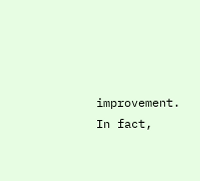improvement. In fact,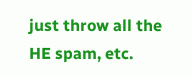just throw all the HE spam, etc.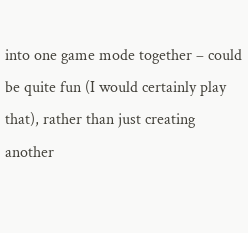into one game mode together – could be quite fun (I would certainly play that), rather than just creating another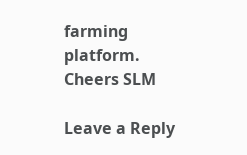farming platform. Cheers SLM

Leave a Reply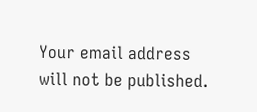Your email address will not be published.